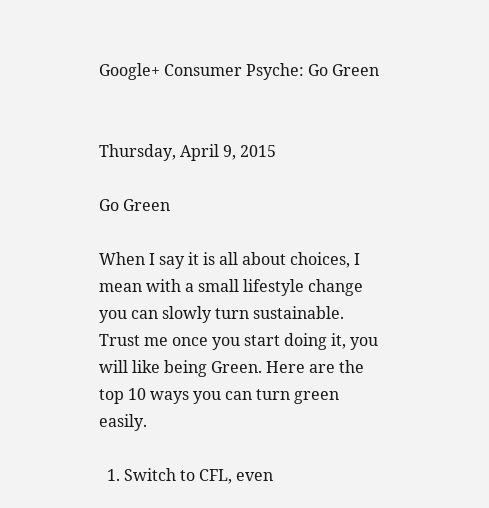Google+ Consumer Psyche: Go Green


Thursday, April 9, 2015

Go Green

When I say it is all about choices, I mean with a small lifestyle change you can slowly turn sustainable. Trust me once you start doing it, you will like being Green. Here are the top 10 ways you can turn green easily.

  1. Switch to CFL, even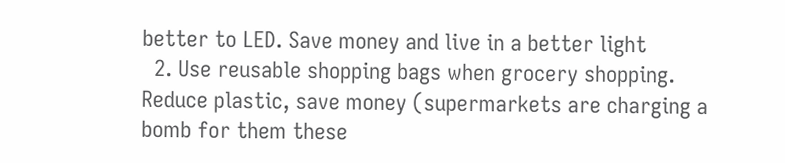better to LED. Save money and live in a better light
  2. Use reusable shopping bags when grocery shopping. Reduce plastic, save money (supermarkets are charging a bomb for them these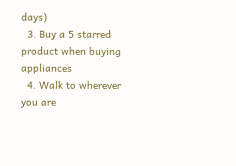days)
  3. Buy a 5 starred product when buying appliances
  4. Walk to wherever you are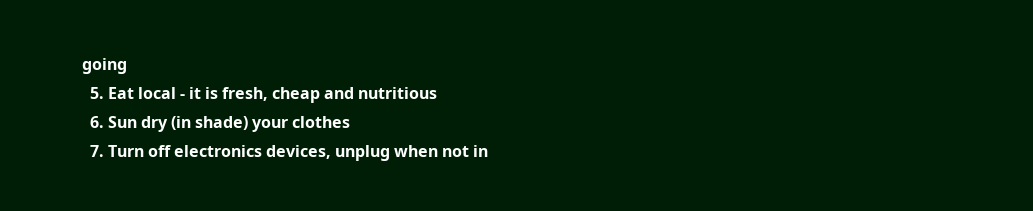going
  5. Eat local - it is fresh, cheap and nutritious
  6. Sun dry (in shade) your clothes
  7. Turn off electronics devices, unplug when not in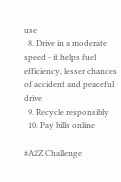use
  8. Drive in a moderate speed - it helps fuel efficiency, lesser chances of accident and peaceful drive
  9. Recycle responsibly
  10. Pay bills online

#A2Z Challenge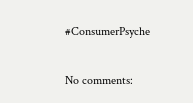#ConsumerPsyche

No comments: